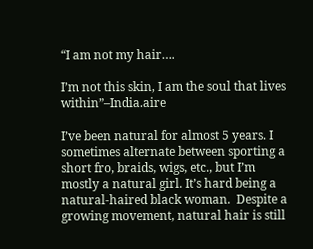“I am not my hair….

I’m not this skin, I am the soul that lives within”–India.aire

I’ve been natural for almost 5 years. I sometimes alternate between sporting a short fro, braids, wigs, etc., but I’m mostly a natural girl. It’s hard being a natural-haired black woman.  Despite a growing movement, natural hair is still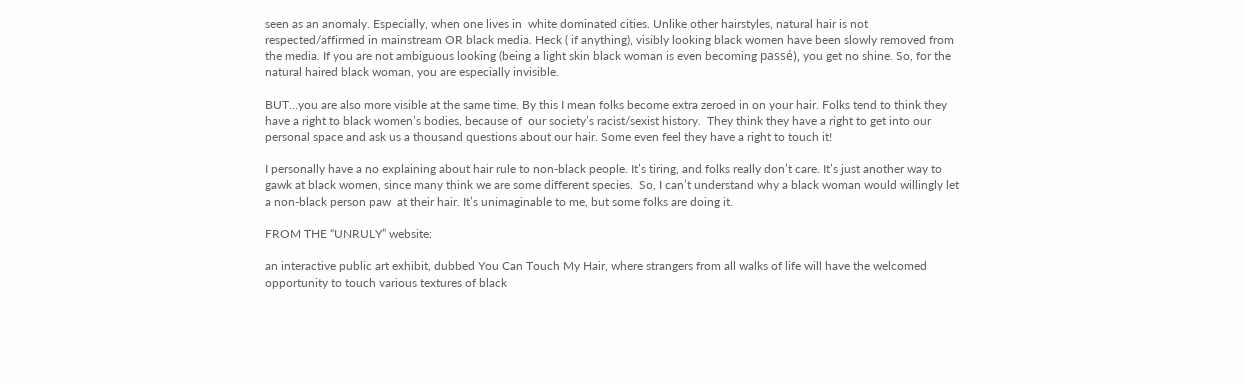seen as an anomaly. Especially, when one lives in  white dominated cities. Unlike other hairstyles, natural hair is not respected/affirmed in mainstream OR black media. Heck ( if anything), visibly looking black women have been slowly removed from the media. If you are not ambiguous looking (being a light skin black woman is even becoming passé), you get no shine. So, for the natural haired black woman, you are especially invisible.

BUT…you are also more visible at the same time. By this I mean folks become extra zeroed in on your hair. Folks tend to think they have a right to black women’s bodies, because of  our society’s racist/sexist history.  They think they have a right to get into our personal space and ask us a thousand questions about our hair. Some even feel they have a right to touch it!

I personally have a no explaining about hair rule to non-black people. It’s tiring, and folks really don’t care. It’s just another way to gawk at black women, since many think we are some different species.  So, I can’t understand why a black woman would willingly let a non-black person paw  at their hair. It’s unimaginable to me, but some folks are doing it.

FROM THE “UNRULY” website:

an interactive public art exhibit, dubbed You Can Touch My Hair, where strangers from all walks of life will have the welcomed opportunity to touch various textures of black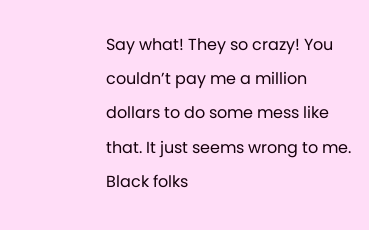Say what! They so crazy! You couldn’t pay me a million dollars to do some mess like that. It just seems wrong to me. Black folks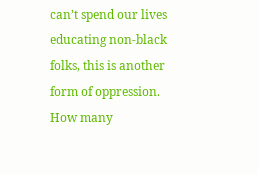can’t spend our lives educating non-black folks, this is another form of oppression. How many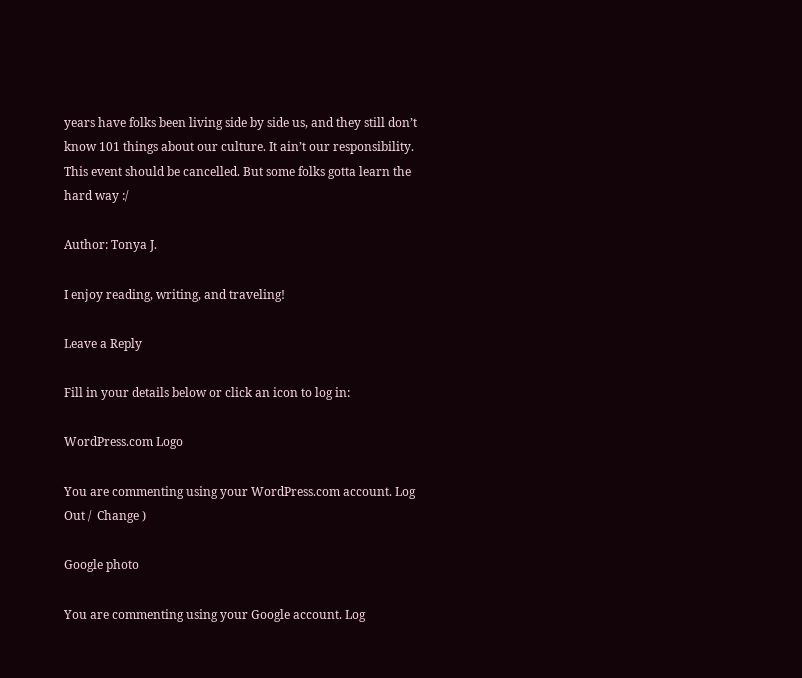years have folks been living side by side us, and they still don’t know 101 things about our culture. It ain’t our responsibility. This event should be cancelled. But some folks gotta learn the hard way :/

Author: Tonya J.

I enjoy reading, writing, and traveling!

Leave a Reply

Fill in your details below or click an icon to log in:

WordPress.com Logo

You are commenting using your WordPress.com account. Log Out /  Change )

Google photo

You are commenting using your Google account. Log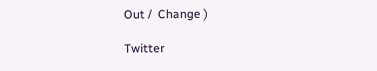Out /  Change )

Twitter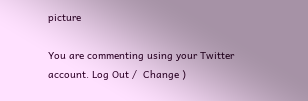picture

You are commenting using your Twitter account. Log Out /  Change )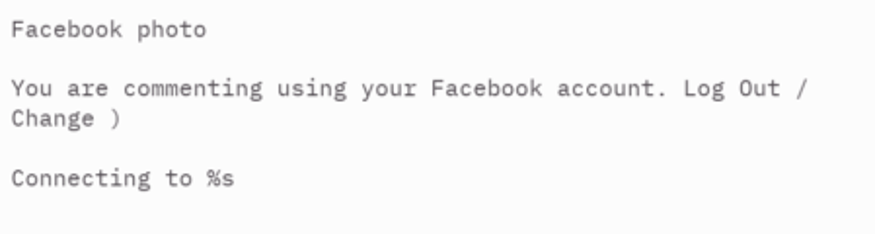Facebook photo

You are commenting using your Facebook account. Log Out /  Change )

Connecting to %s